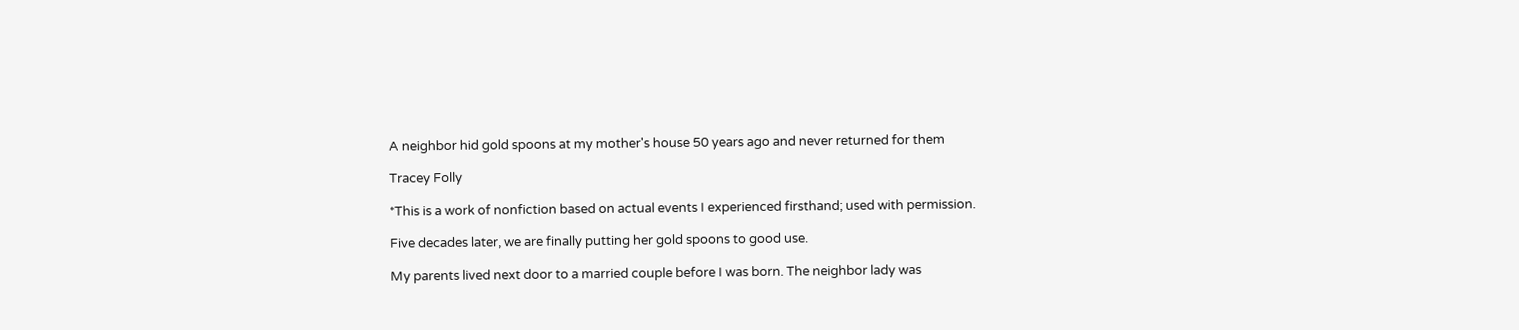A neighbor hid gold spoons at my mother's house 50 years ago and never returned for them

Tracey Folly

*This is a work of nonfiction based on actual events I experienced firsthand; used with permission.

Five decades later, we are finally putting her gold spoons to good use.

My parents lived next door to a married couple before I was born. The neighbor lady was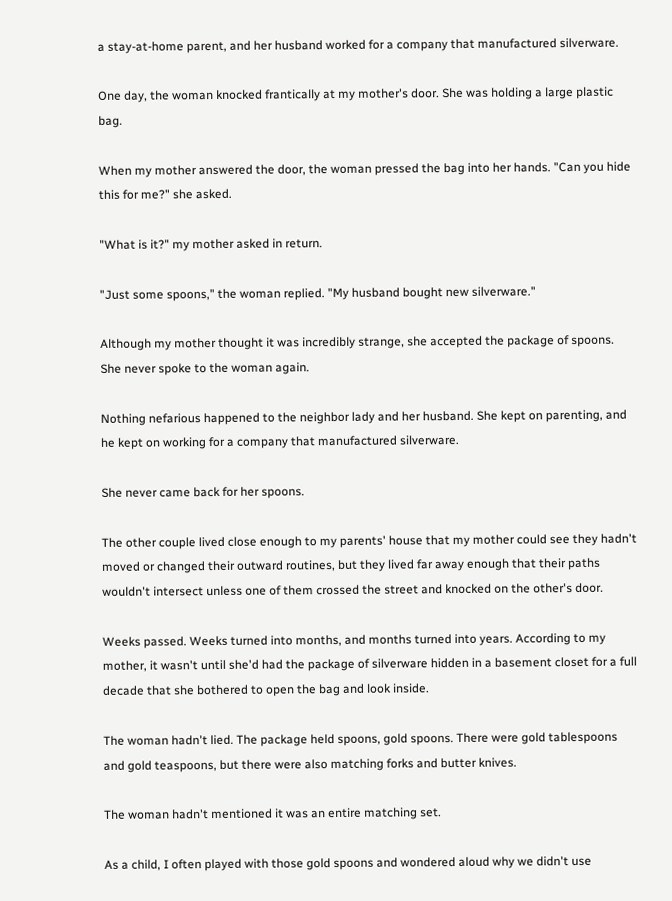a stay-at-home parent, and her husband worked for a company that manufactured silverware.

One day, the woman knocked frantically at my mother's door. She was holding a large plastic bag.

When my mother answered the door, the woman pressed the bag into her hands. "Can you hide this for me?" she asked.

"What is it?" my mother asked in return.

"Just some spoons," the woman replied. "My husband bought new silverware."

Although my mother thought it was incredibly strange, she accepted the package of spoons. She never spoke to the woman again.

Nothing nefarious happened to the neighbor lady and her husband. She kept on parenting, and he kept on working for a company that manufactured silverware.

She never came back for her spoons.

The other couple lived close enough to my parents' house that my mother could see they hadn't moved or changed their outward routines, but they lived far away enough that their paths wouldn't intersect unless one of them crossed the street and knocked on the other's door.

Weeks passed. Weeks turned into months, and months turned into years. According to my mother, it wasn't until she'd had the package of silverware hidden in a basement closet for a full decade that she bothered to open the bag and look inside.

The woman hadn't lied. The package held spoons, gold spoons. There were gold tablespoons and gold teaspoons, but there were also matching forks and butter knives.

The woman hadn't mentioned it was an entire matching set.

As a child, I often played with those gold spoons and wondered aloud why we didn't use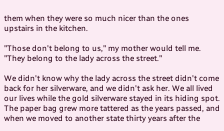them when they were so much nicer than the ones upstairs in the kitchen.

"Those don't belong to us," my mother would tell me. "They belong to the lady across the street."

We didn't know why the lady across the street didn't come back for her silverware, and we didn't ask her. We all lived our lives while the gold silverware stayed in its hiding spot. The paper bag grew more tattered as the years passed, and when we moved to another state thirty years after the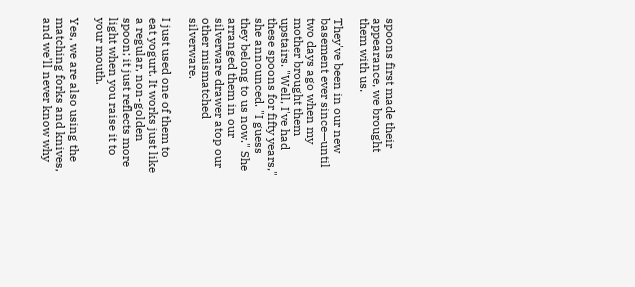spoons first made their appearance, we brought them with us.

They've been in our new basement ever since—until two days ago when my mother brought them upstairs. "Well, I've had these spoons for fifty years," she announced. "I guess they belong to us now." She arranged them in our silverware drawer atop our other mismatched silverware.

I just used one of them to eat yogurt. It works just like a regular, non-golden spoon; it just reflects more light when you raise it to your mouth.

Yes, we are also using the matching forks and knives, and we'll never know why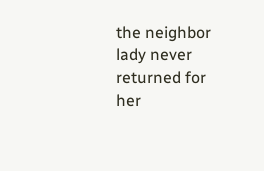the neighbor lady never returned for her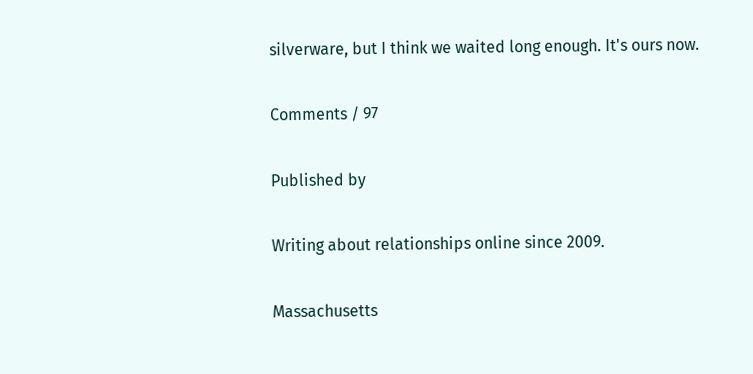silverware, but I think we waited long enough. It's ours now.

Comments / 97

Published by

Writing about relationships online since 2009.

Massachusetts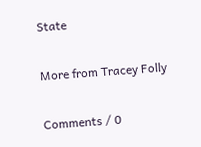State

More from Tracey Folly

Comments / 0